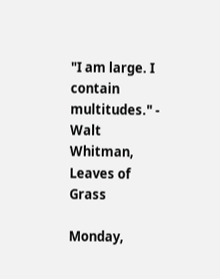"I am large. I contain multitudes." - Walt Whitman, Leaves of Grass

Monday,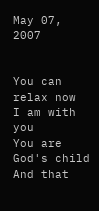May 07, 2007


You can relax now
I am with you
You are God's child
And that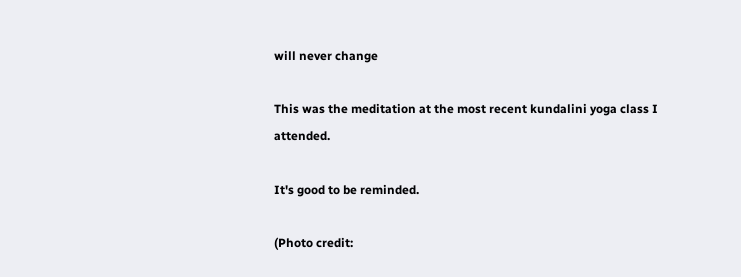will never change

This was the meditation at the most recent kundalini yoga class I attended.

It's good to be reminded.

(Photo credit: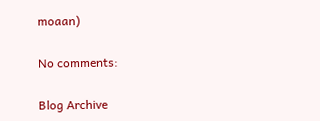moaan)

No comments:

Blog Archive